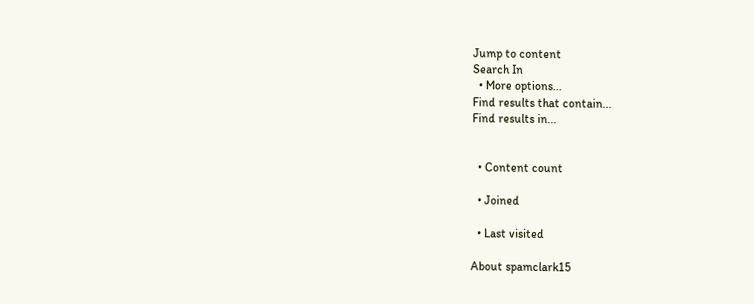Jump to content
Search In
  • More options...
Find results that contain...
Find results in...


  • Content count

  • Joined

  • Last visited

About spamclark15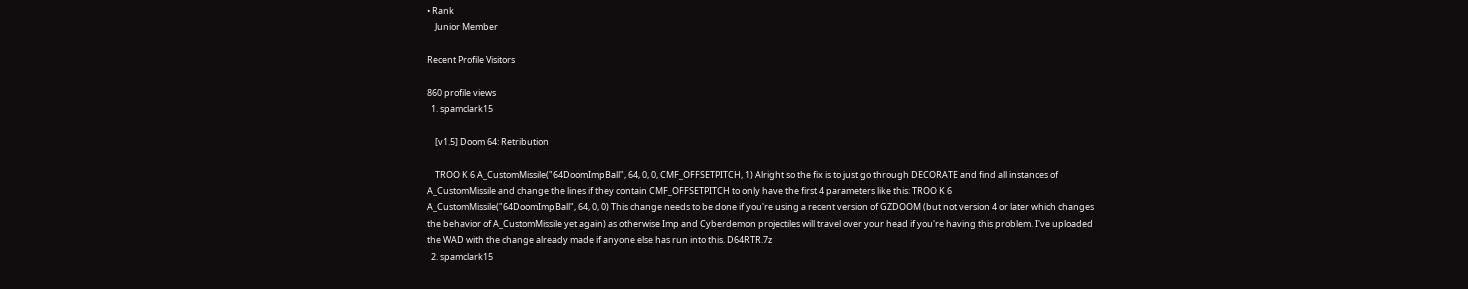• Rank
    Junior Member

Recent Profile Visitors

860 profile views
  1. spamclark15

    [v1.5] Doom 64: Retribution

    TROO K 6 A_CustomMissile("64DoomImpBall", 64, 0, 0, CMF_OFFSETPITCH, 1) Alright so the fix is to just go through DECORATE and find all instances of A_CustomMissile and change the lines if they contain CMF_OFFSETPITCH to only have the first 4 parameters like this: TROO K 6 A_CustomMissile("64DoomImpBall", 64, 0, 0) This change needs to be done if you're using a recent version of GZDOOM (but not version 4 or later which changes the behavior of A_CustomMissile yet again) as otherwise Imp and Cyberdemon projectiles will travel over your head if you're having this problem. I've uploaded the WAD with the change already made if anyone else has run into this. D64RTR.7z
  2. spamclark15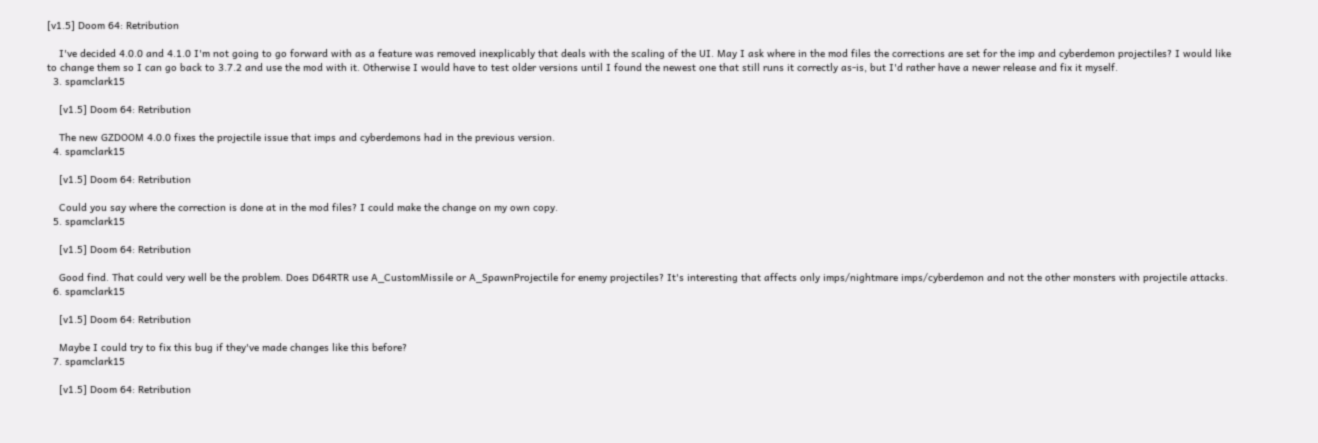[v1.5] Doom 64: Retribution

    I've decided 4.0.0 and 4.1.0 I'm not going to go forward with as a feature was removed inexplicably that deals with the scaling of the UI. May I ask where in the mod files the corrections are set for the imp and cyberdemon projectiles? I would like to change them so I can go back to 3.7.2 and use the mod with it. Otherwise I would have to test older versions until I found the newest one that still runs it correctly as-is, but I'd rather have a newer release and fix it myself.
  3. spamclark15

    [v1.5] Doom 64: Retribution

    The new GZDOOM 4.0.0 fixes the projectile issue that imps and cyberdemons had in the previous version.
  4. spamclark15

    [v1.5] Doom 64: Retribution

    Could you say where the correction is done at in the mod files? I could make the change on my own copy.
  5. spamclark15

    [v1.5] Doom 64: Retribution

    Good find. That could very well be the problem. Does D64RTR use A_CustomMissile or A_SpawnProjectile for enemy projectiles? It's interesting that affects only imps/nightmare imps/cyberdemon and not the other monsters with projectile attacks.
  6. spamclark15

    [v1.5] Doom 64: Retribution

    Maybe I could try to fix this bug if they've made changes like this before?
  7. spamclark15

    [v1.5] Doom 64: Retribution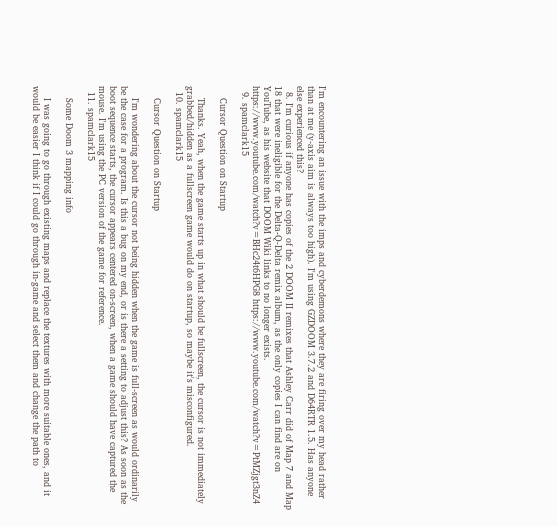I'm encountering an issue with the imps and cyberdemons where they are firing over my head rather than at me (y-axis aim is always too high). I'm using GZDOOM 3.7.2 and D64RTR 1.5. Has anyone else experienced this?
  8. I'm curious if anyone has copies of the 2 DOOM II remixes that Ashley Carr did of Map 7 and Map 18 that were ineligible for the Delta-Q-Delta remix album, as the only copies I can find are on YouTube, as his website that DOOM Wiki links to no longer exists. https://www.youtube.com/watch?v=BHc24t6HPG8 https://www.youtube.com/watch?v=PtMZjgt3nZ4
  9. spamclark15

    Cursor Question on Startup

    Thanks. Yeah, when the game starts up in what should be fullscreen, the cursor is not immediately grabbed/hidden as a fullscreen game would do on startup, so maybe it's misconfigured.
  10. spamclark15

    Cursor Question on Startup

    I'm wondering about the cursor not being hidden when the game is full-screen as would ordinarily be the case for a program. Is this a bug on my end, or is there a setting to adjust this? As soon as the boot sequence starts, the cursor appears centered on-screen, when a game should have captured the mouse. I'm using the PC version of the game for reference.
  11. spamclark15

    Some Doom 3 mapping info

    I was going to go through existing maps and replace the textures with more suitable ones, and it would be easier I think if I could go through in-game and select them and change the path to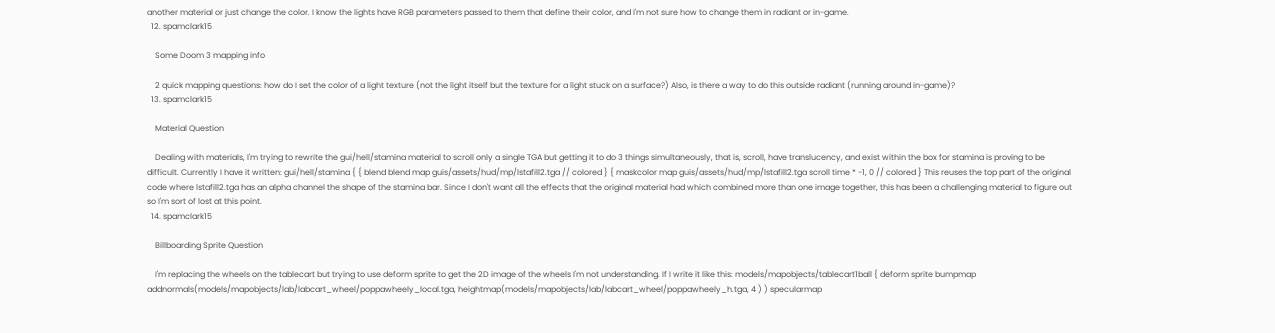another material or just change the color. I know the lights have RGB parameters passed to them that define their color, and I'm not sure how to change them in radiant or in-game.
  12. spamclark15

    Some Doom 3 mapping info

    2 quick mapping questions: how do I set the color of a light texture (not the light itself but the texture for a light stuck on a surface?) Also, is there a way to do this outside radiant (running around in-game)?
  13. spamclark15

    Material Question

    Dealing with materials, I'm trying to rewrite the gui/hell/stamina material to scroll only a single TGA but getting it to do 3 things simultaneously, that is, scroll, have translucency, and exist within the box for stamina is proving to be difficult. Currently I have it written: gui/hell/stamina { { blend blend map guis/assets/hud/mp/lstafill2.tga // colored } { maskcolor map guis/assets/hud/mp/lstafill2.tga scroll time * -1, 0 // colored } This reuses the top part of the original code where lstafill2.tga has an alpha channel the shape of the stamina bar. Since I don't want all the effects that the original material had which combined more than one image together, this has been a challenging material to figure out so I'm sort of lost at this point.
  14. spamclark15

    Billboarding Sprite Question

    I'm replacing the wheels on the tablecart but trying to use deform sprite to get the 2D image of the wheels I'm not understanding. If I write it like this: models/mapobjects/tablecart1ball { deform sprite bumpmap addnormals(models/mapobjects/lab/labcart_wheel/poppawheely_local.tga, heightmap(models/mapobjects/lab/labcart_wheel/poppawheely_h.tga, 4 ) ) specularmap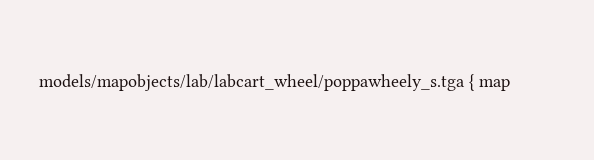models/mapobjects/lab/labcart_wheel/poppawheely_s.tga { map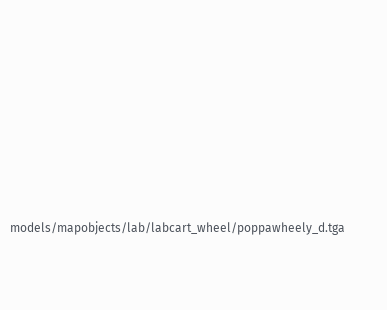models/mapobjects/lab/labcart_wheel/poppawheely_d.tga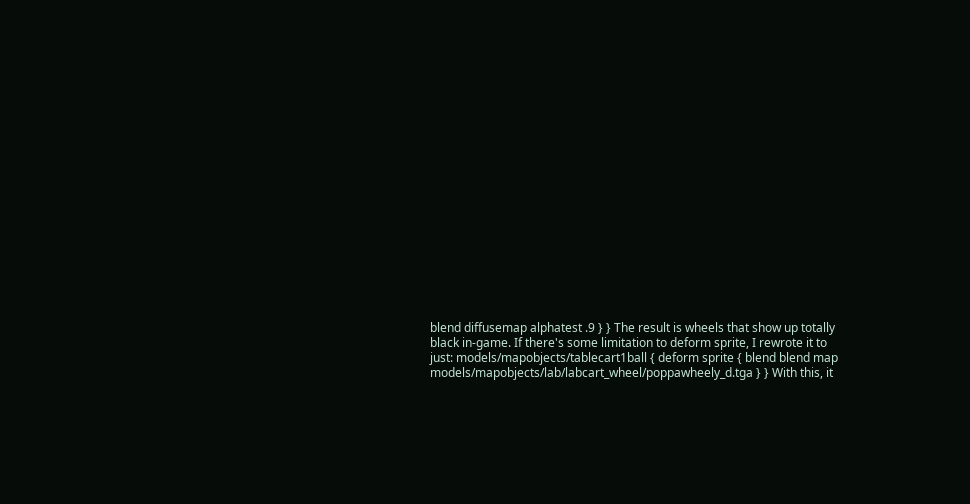blend diffusemap alphatest .9 } } The result is wheels that show up totally black in-game. If there's some limitation to deform sprite, I rewrote it to just: models/mapobjects/tablecart1ball { deform sprite { blend blend map models/mapobjects/lab/labcart_wheel/poppawheely_d.tga } } With this, it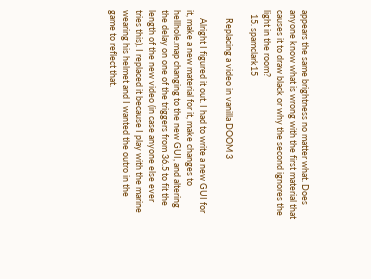appears the same brightness no matter what. Does anyone know what is wrong with the first material that causes it to draw black or why the second ignores the light in the room?
  15. spamclark15

    Replacing a video in vanilla DOOM 3

    Alright I figured it out. I had to write a new GUI for it, make a new material for it, make changes to hellhole.map changing to the new GUI, and altering the delay on one of the triggers from 36.5 to fit the length of the new video (in case anyone else ever tries this). I replaced it because I play with the marine wearing his helmet and I wanted the outro in the game to reflect that.